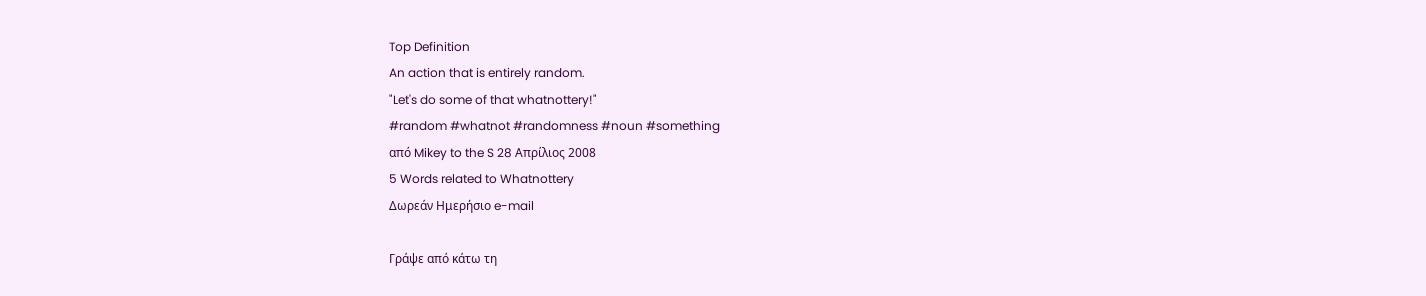Top Definition
An action that is entirely random.
"Let's do some of that whatnottery!"
#random #whatnot #randomness #noun #something
από Mikey to the S 28 Απρίλιος 2008
5 Words related to Whatnottery
Δωρεάν Ημερήσιο e-mail

Γράψε από κάτω τη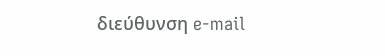διεύθυνση e-mail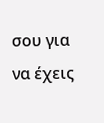σου για να έχεις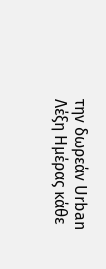την δωρεάν Urban Λέξη Ημέρας κάθε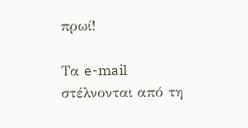πρωί!

Τα e-mail στέλνονται από τη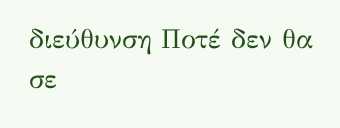διεύθυνση Ποτέ δεν θα σε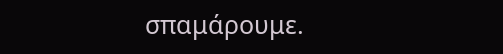σπαμάρουμε.